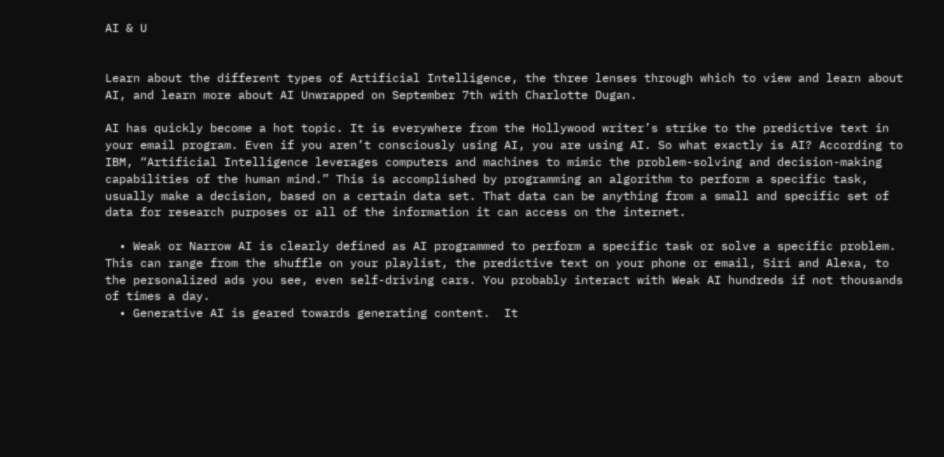AI & U


Learn about the different types of Artificial Intelligence, the three lenses through which to view and learn about AI, and learn more about AI Unwrapped on September 7th with Charlotte Dugan.

AI has quickly become a hot topic. It is everywhere from the Hollywood writer’s strike to the predictive text in your email program. Even if you aren’t consciously using AI, you are using AI. So what exactly is AI? According to IBM, “Artificial Intelligence leverages computers and machines to mimic the problem-solving and decision-making capabilities of the human mind.” This is accomplished by programming an algorithm to perform a specific task, usually make a decision, based on a certain data set. That data can be anything from a small and specific set of data for research purposes or all of the information it can access on the internet.

  • Weak or Narrow AI is clearly defined as AI programmed to perform a specific task or solve a specific problem.  This can range from the shuffle on your playlist, the predictive text on your phone or email, Siri and Alexa, to the personalized ads you see, even self-driving cars. You probably interact with Weak AI hundreds if not thousands of times a day.
  • Generative AI is geared towards generating content.  It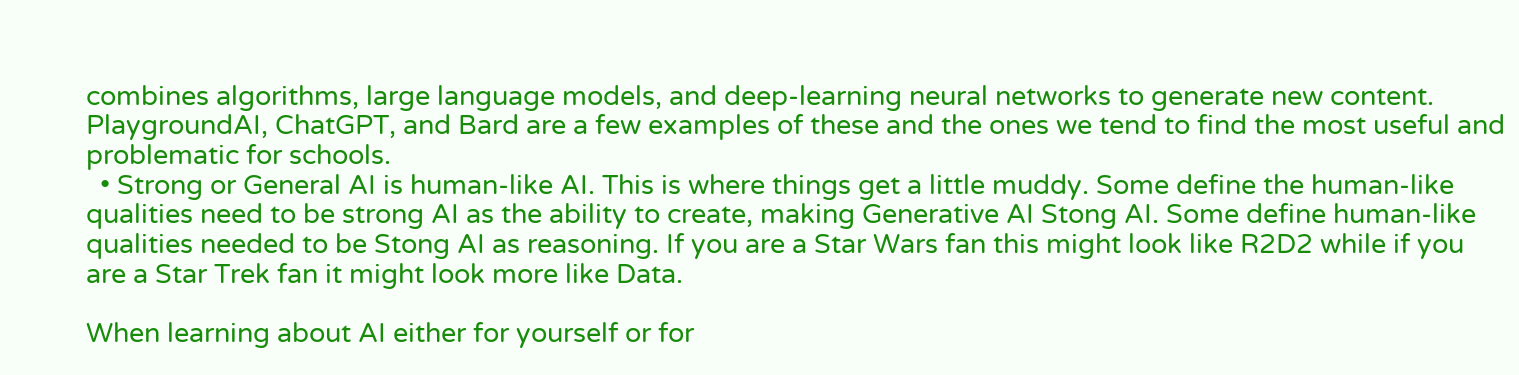combines algorithms, large language models, and deep-learning neural networks to generate new content.  PlaygroundAI, ChatGPT, and Bard are a few examples of these and the ones we tend to find the most useful and problematic for schools.
  • Strong or General AI is human-like AI. This is where things get a little muddy. Some define the human-like qualities need to be strong AI as the ability to create, making Generative AI Stong AI. Some define human-like qualities needed to be Stong AI as reasoning. If you are a Star Wars fan this might look like R2D2 while if you are a Star Trek fan it might look more like Data.

When learning about AI either for yourself or for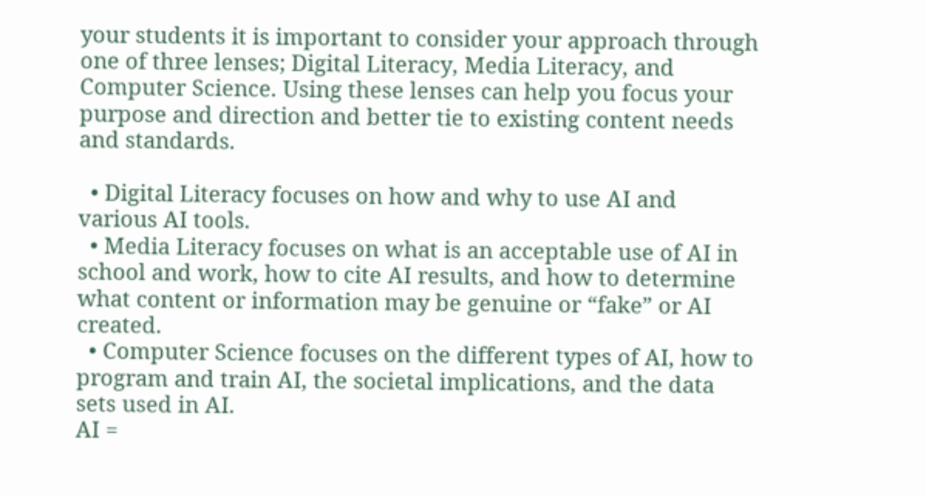your students it is important to consider your approach through one of three lenses; Digital Literacy, Media Literacy, and Computer Science. Using these lenses can help you focus your purpose and direction and better tie to existing content needs and standards.

  • Digital Literacy focuses on how and why to use AI and various AI tools.
  • Media Literacy focuses on what is an acceptable use of AI in school and work, how to cite AI results, and how to determine what content or information may be genuine or “fake” or AI created.
  • Computer Science focuses on the different types of AI, how to program and train AI, the societal implications, and the data sets used in AI.
AI =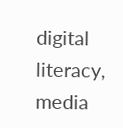digital literacy, media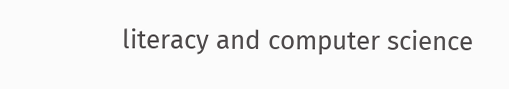literacy and computer science